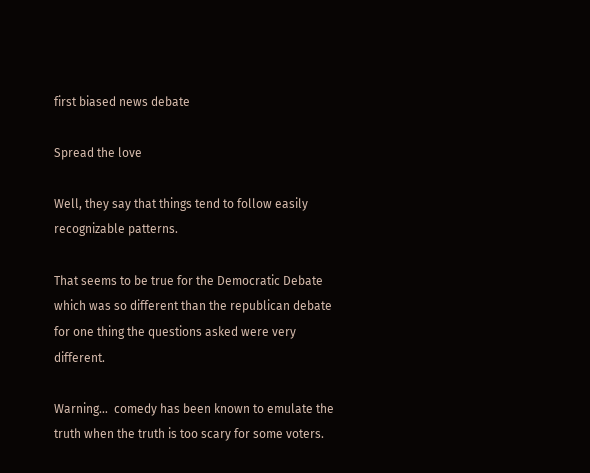first biased news debate

Spread the love

Well, they say that things tend to follow easily recognizable patterns.

That seems to be true for the Democratic Debate which was so different than the republican debate for one thing the questions asked were very different.

Warning…  comedy has been known to emulate the truth when the truth is too scary for some voters.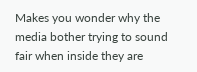Makes you wonder why the media bother trying to sound fair when inside they are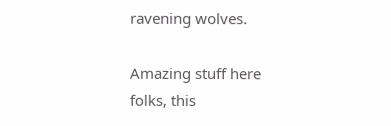ravening wolves.

Amazing stuff here folks, this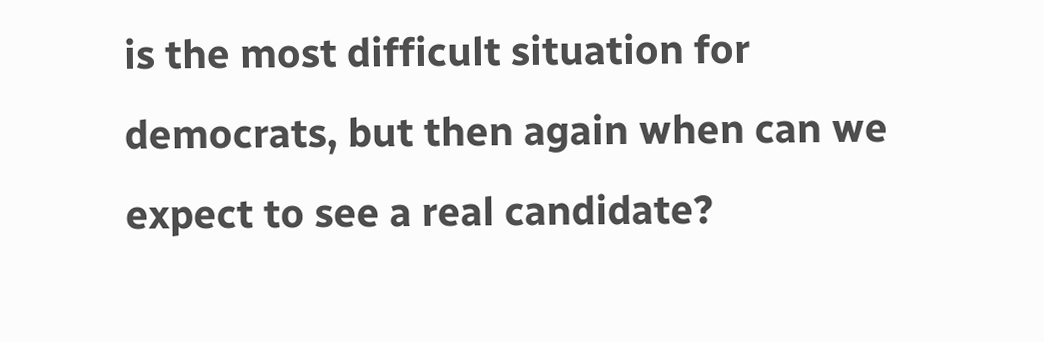is the most difficult situation for democrats, but then again when can we expect to see a real candidate?